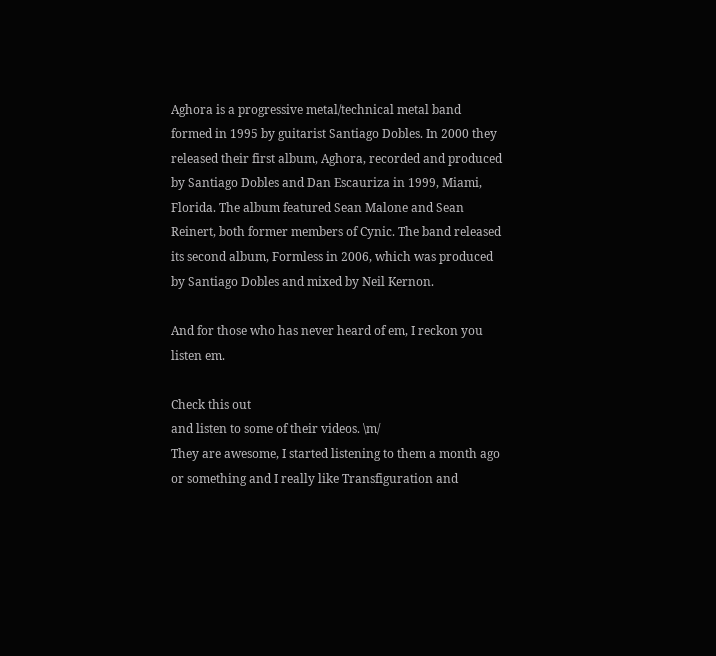Aghora is a progressive metal/technical metal band formed in 1995 by guitarist Santiago Dobles. In 2000 they released their first album, Aghora, recorded and produced by Santiago Dobles and Dan Escauriza in 1999, Miami, Florida. The album featured Sean Malone and Sean Reinert, both former members of Cynic. The band released its second album, Formless in 2006, which was produced by Santiago Dobles and mixed by Neil Kernon.

And for those who has never heard of em, I reckon you listen em.

Check this out
and listen to some of their videos. \m/
They are awesome, I started listening to them a month ago or something and I really like Transfiguration and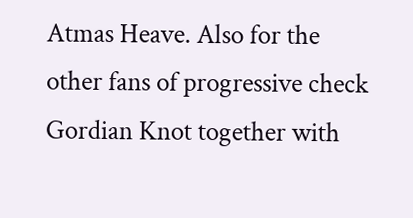Atmas Heave. Also for the other fans of progressive check Gordian Knot together with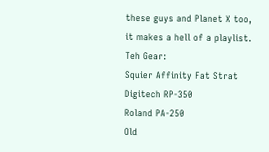these guys and Planet X too, it makes a hell of a playlist.
Teh Gear:
Squier Affinity Fat Strat
Digitech RP-350
Roland PA-250
Old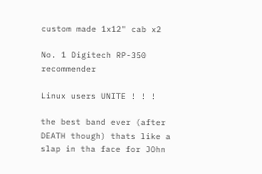custom made 1x12" cab x2

No. 1 Digitech RP-350 recommender

Linux users UNITE ! ! !

the best band ever (after DEATH though) thats like a slap in tha face for JOhn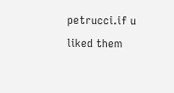petrucci.if u liked them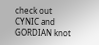check out CYNIC and GORDIAN knot